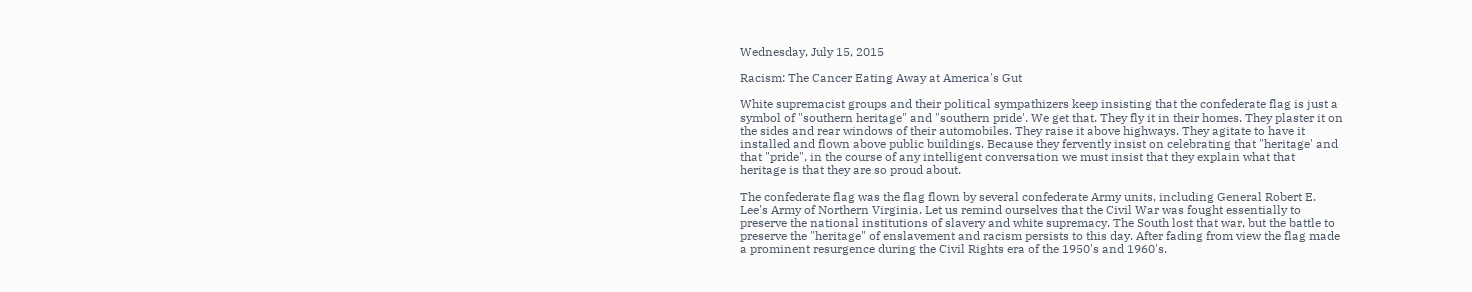Wednesday, July 15, 2015

Racism: The Cancer Eating Away at America's Gut

White supremacist groups and their political sympathizers keep insisting that the confederate flag is just a symbol of "southern heritage" and "southern pride'. We get that. They fly it in their homes. They plaster it on the sides and rear windows of their automobiles. They raise it above highways. They agitate to have it installed and flown above public buildings. Because they fervently insist on celebrating that "heritage' and that "pride", in the course of any intelligent conversation we must insist that they explain what that heritage is that they are so proud about.

The confederate flag was the flag flown by several confederate Army units, including General Robert E. Lee's Army of Northern Virginia. Let us remind ourselves that the Civil War was fought essentially to preserve the national institutions of slavery and white supremacy. The South lost that war, but the battle to preserve the "heritage" of enslavement and racism persists to this day. After fading from view the flag made a prominent resurgence during the Civil Rights era of the 1950's and 1960's.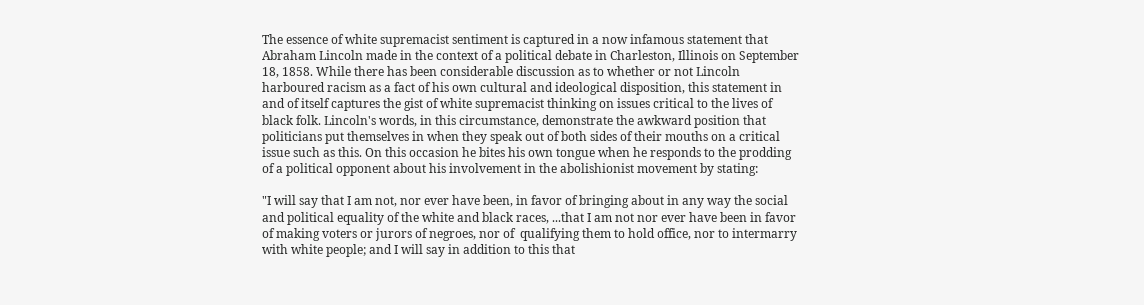The essence of white supremacist sentiment is captured in a now infamous statement that Abraham Lincoln made in the context of a political debate in Charleston, Illinois on September 18, 1858. While there has been considerable discussion as to whether or not Lincoln harboured racism as a fact of his own cultural and ideological disposition, this statement in and of itself captures the gist of white supremacist thinking on issues critical to the lives of black folk. Lincoln's words, in this circumstance, demonstrate the awkward position that politicians put themselves in when they speak out of both sides of their mouths on a critical issue such as this. On this occasion he bites his own tongue when he responds to the prodding of a political opponent about his involvement in the abolishionist movement by stating:

"I will say that I am not, nor ever have been, in favor of bringing about in any way the social and political equality of the white and black races, ...that I am not nor ever have been in favor of making voters or jurors of negroes, nor of  qualifying them to hold office, nor to intermarry with white people; and I will say in addition to this that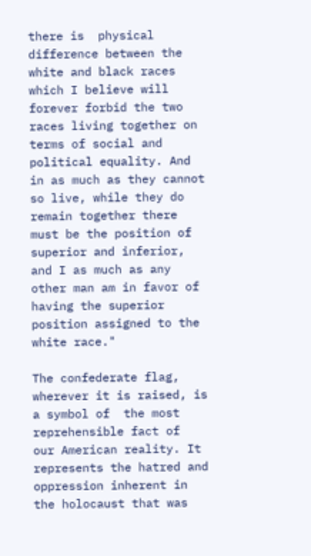there is  physical difference between the white and black races which I believe will forever forbid the two races living together on terms of social and political equality. And in as much as they cannot so live, while they do remain together there must be the position of superior and inferior, and I as much as any other man am in favor of having the superior position assigned to the white race."

The confederate flag, wherever it is raised, is a symbol of  the most reprehensible fact of  our American reality. It represents the hatred and oppression inherent in the holocaust that was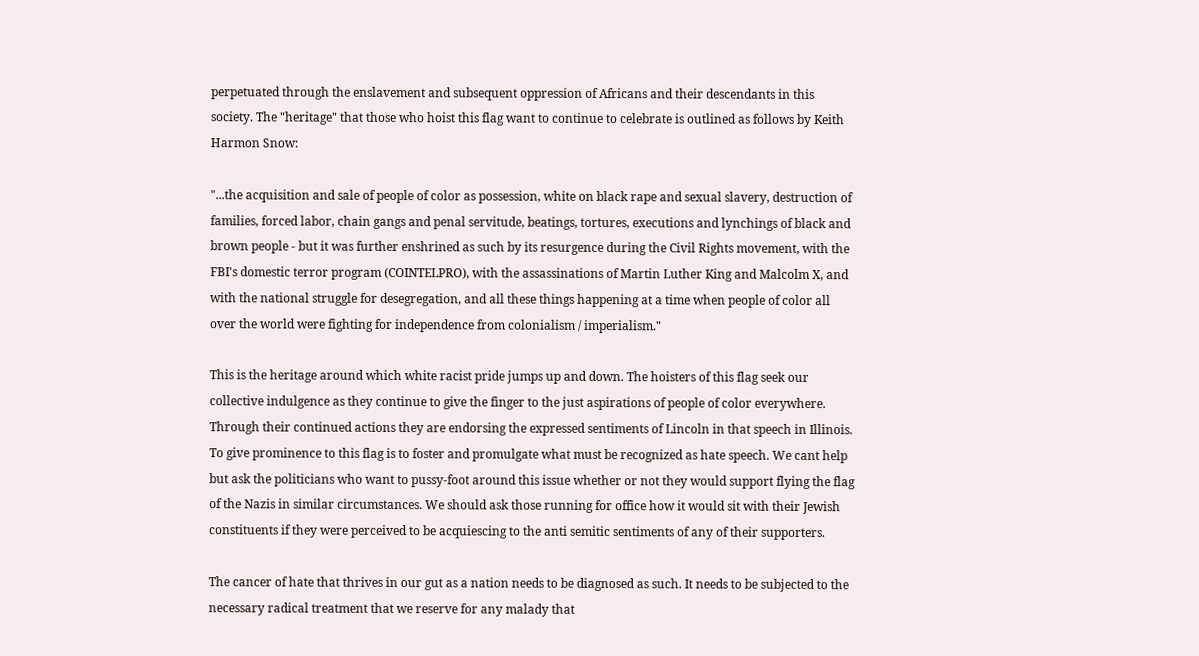perpetuated through the enslavement and subsequent oppression of Africans and their descendants in this society. The "heritage" that those who hoist this flag want to continue to celebrate is outlined as follows by Keith Harmon Snow:

"...the acquisition and sale of people of color as possession, white on black rape and sexual slavery, destruction of families, forced labor, chain gangs and penal servitude, beatings, tortures, executions and lynchings of black and brown people - but it was further enshrined as such by its resurgence during the Civil Rights movement, with the FBI's domestic terror program (COINTELPRO), with the assassinations of Martin Luther King and Malcolm X, and with the national struggle for desegregation, and all these things happening at a time when people of color all over the world were fighting for independence from colonialism / imperialism."

This is the heritage around which white racist pride jumps up and down. The hoisters of this flag seek our collective indulgence as they continue to give the finger to the just aspirations of people of color everywhere. Through their continued actions they are endorsing the expressed sentiments of Lincoln in that speech in Illinois. To give prominence to this flag is to foster and promulgate what must be recognized as hate speech. We cant help but ask the politicians who want to pussy-foot around this issue whether or not they would support flying the flag of the Nazis in similar circumstances. We should ask those running for office how it would sit with their Jewish constituents if they were perceived to be acquiescing to the anti semitic sentiments of any of their supporters.

The cancer of hate that thrives in our gut as a nation needs to be diagnosed as such. It needs to be subjected to the necessary radical treatment that we reserve for any malady that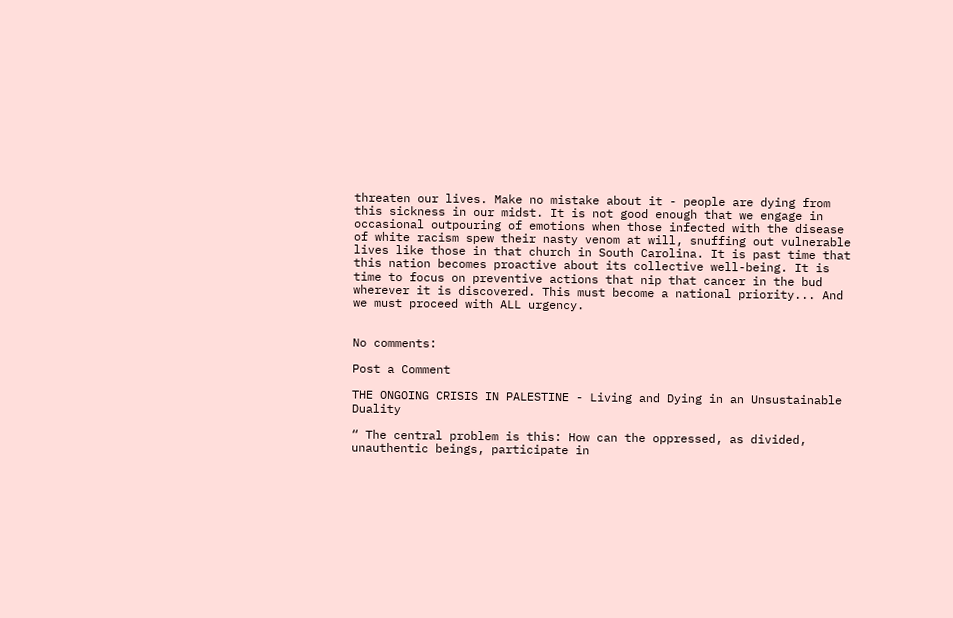threaten our lives. Make no mistake about it - people are dying from this sickness in our midst. It is not good enough that we engage in occasional outpouring of emotions when those infected with the disease of white racism spew their nasty venom at will, snuffing out vulnerable lives like those in that church in South Carolina. It is past time that this nation becomes proactive about its collective well-being. It is time to focus on preventive actions that nip that cancer in the bud wherever it is discovered. This must become a national priority... And we must proceed with ALL urgency.


No comments:

Post a Comment

THE ONGOING CRISIS IN PALESTINE - Living and Dying in an Unsustainable Duality

“ The central problem is this: How can the oppressed, as divided, unauthentic beings, participate in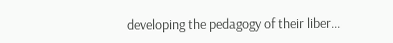developing the pedagogy of their liber...